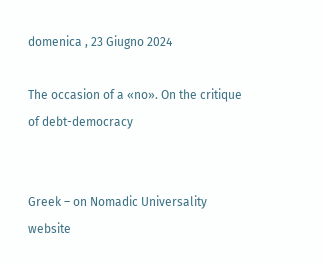domenica , 23 Giugno 2024

The occasion of a «no». On the critique of debt-democracy


Greek – on Nomadic Universality website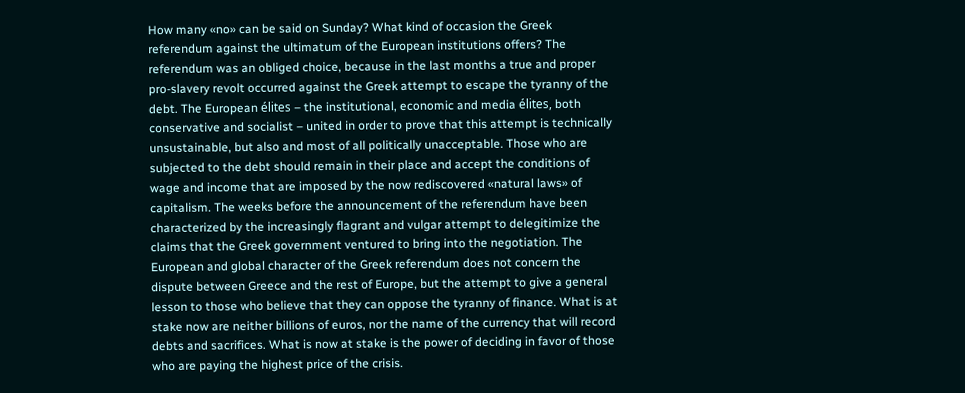How many «no» can be said on Sunday? What kind of occasion the Greek referendum against the ultimatum of the European institutions offers? The referendum was an obliged choice, because in the last months a true and proper pro-slavery revolt occurred against the Greek attempt to escape the tyranny of the debt. The European élites – the institutional, economic and media élites, both conservative and socialist – united in order to prove that this attempt is technically unsustainable, but also and most of all politically unacceptable. Those who are subjected to the debt should remain in their place and accept the conditions of wage and income that are imposed by the now rediscovered «natural laws» of capitalism. The weeks before the announcement of the referendum have been characterized by the increasingly flagrant and vulgar attempt to delegitimize the claims that the Greek government ventured to bring into the negotiation. The European and global character of the Greek referendum does not concern the dispute between Greece and the rest of Europe, but the attempt to give a general lesson to those who believe that they can oppose the tyranny of finance. What is at stake now are neither billions of euros, nor the name of the currency that will record debts and sacrifices. What is now at stake is the power of deciding in favor of those who are paying the highest price of the crisis.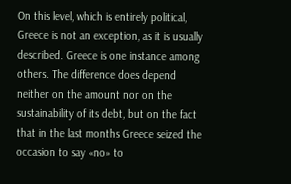On this level, which is entirely political, Greece is not an exception, as it is usually described. Greece is one instance among others. The difference does depend neither on the amount nor on the sustainability of its debt, but on the fact that in the last months Greece seized the occasion to say «no» to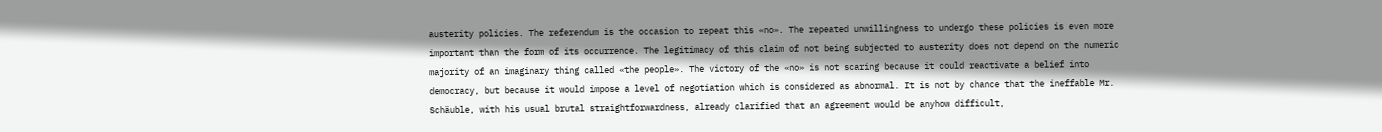austerity policies. The referendum is the occasion to repeat this «no». The repeated unwillingness to undergo these policies is even more important than the form of its occurrence. The legitimacy of this claim of not being subjected to austerity does not depend on the numeric majority of an imaginary thing called «the people». The victory of the «no» is not scaring because it could reactivate a belief into democracy, but because it would impose a level of negotiation which is considered as abnormal. It is not by chance that the ineffable Mr. Schäuble, with his usual brutal straightforwardness, already clarified that an agreement would be anyhow difficult,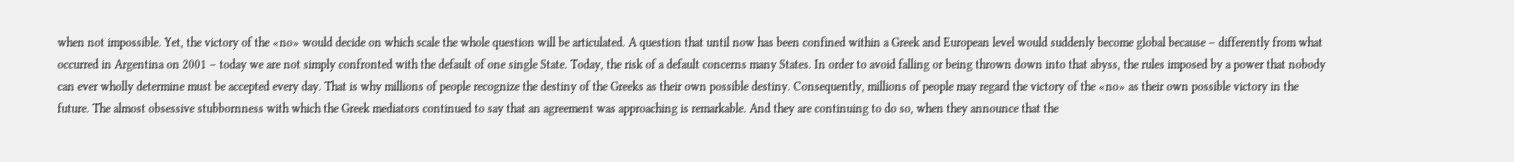when not impossible. Yet, the victory of the «no» would decide on which scale the whole question will be articulated. A question that until now has been confined within a Greek and European level would suddenly become global because – differently from what occurred in Argentina on 2001 – today we are not simply confronted with the default of one single State. Today, the risk of a default concerns many States. In order to avoid falling or being thrown down into that abyss, the rules imposed by a power that nobody can ever wholly determine must be accepted every day. That is why millions of people recognize the destiny of the Greeks as their own possible destiny. Consequently, millions of people may regard the victory of the «no» as their own possible victory in the future. The almost obsessive stubbornness with which the Greek mediators continued to say that an agreement was approaching is remarkable. And they are continuing to do so, when they announce that the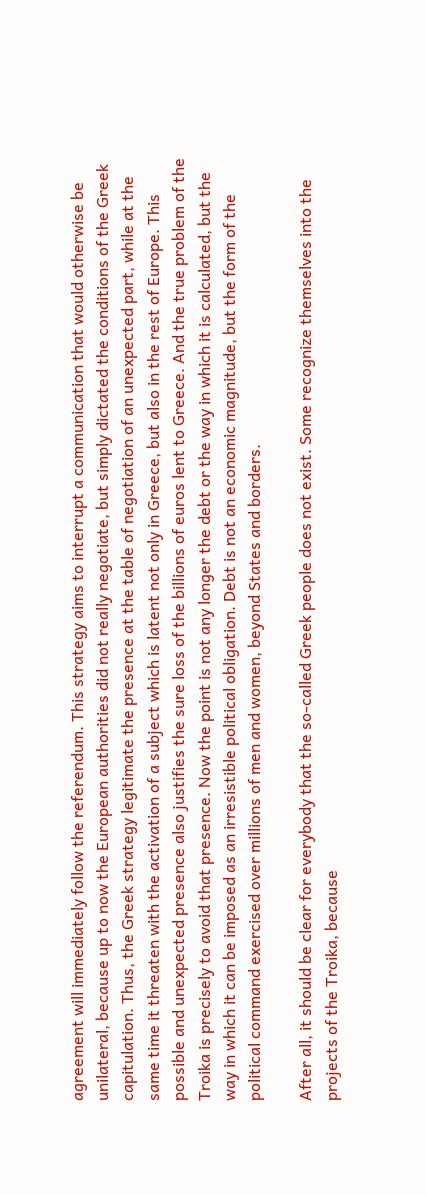agreement will immediately follow the referendum. This strategy aims to interrupt a communication that would otherwise be unilateral, because up to now the European authorities did not really negotiate, but simply dictated the conditions of the Greek capitulation. Thus, the Greek strategy legitimate the presence at the table of negotiation of an unexpected part, while at the same time it threaten with the activation of a subject which is latent not only in Greece, but also in the rest of Europe. This possible and unexpected presence also justifies the sure loss of the billions of euros lent to Greece. And the true problem of the Troika is precisely to avoid that presence. Now the point is not any longer the debt or the way in which it is calculated, but the way in which it can be imposed as an irresistible political obligation. Debt is not an economic magnitude, but the form of the political command exercised over millions of men and women, beyond States and borders.

After all, it should be clear for everybody that the so-called Greek people does not exist. Some recognize themselves into the projects of the Troika, because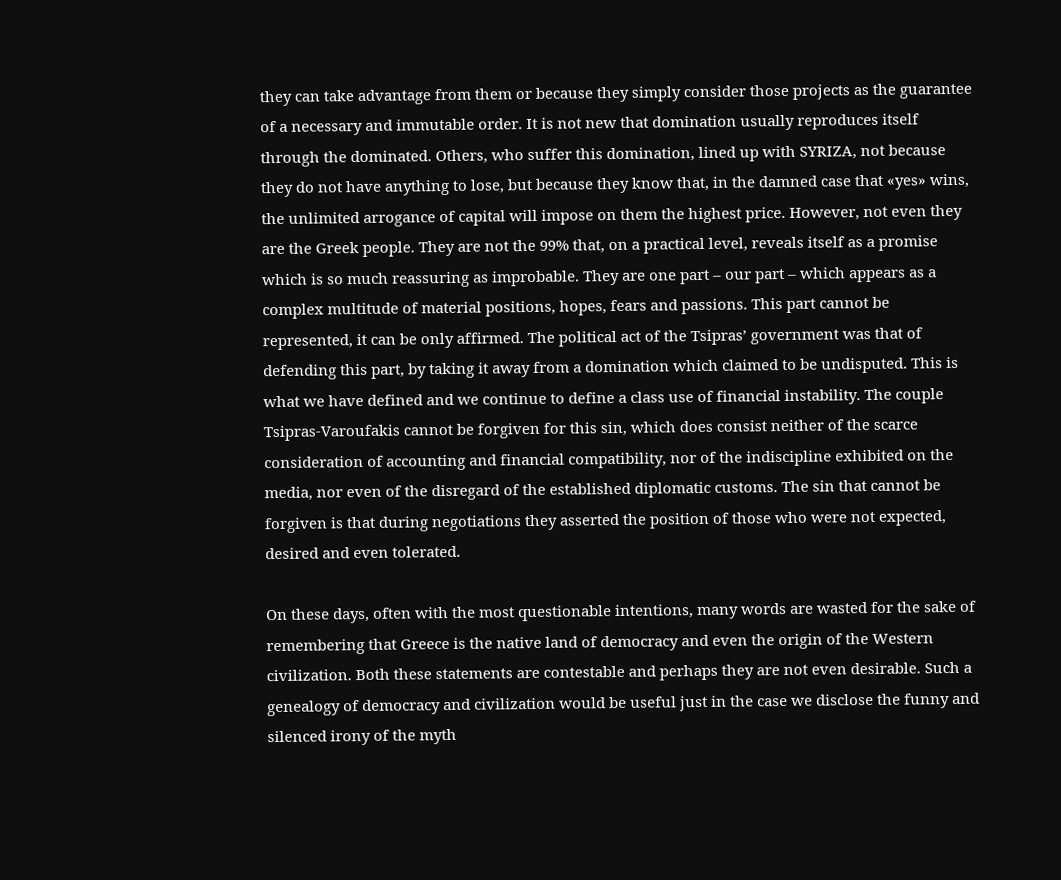they can take advantage from them or because they simply consider those projects as the guarantee of a necessary and immutable order. It is not new that domination usually reproduces itself through the dominated. Others, who suffer this domination, lined up with SYRIZA, not because they do not have anything to lose, but because they know that, in the damned case that «yes» wins, the unlimited arrogance of capital will impose on them the highest price. However, not even they are the Greek people. They are not the 99% that, on a practical level, reveals itself as a promise which is so much reassuring as improbable. They are one part – our part – which appears as a complex multitude of material positions, hopes, fears and passions. This part cannot be represented, it can be only affirmed. The political act of the Tsipras’ government was that of defending this part, by taking it away from a domination which claimed to be undisputed. This is what we have defined and we continue to define a class use of financial instability. The couple Tsipras-Varoufakis cannot be forgiven for this sin, which does consist neither of the scarce consideration of accounting and financial compatibility, nor of the indiscipline exhibited on the media, nor even of the disregard of the established diplomatic customs. The sin that cannot be forgiven is that during negotiations they asserted the position of those who were not expected, desired and even tolerated.

On these days, often with the most questionable intentions, many words are wasted for the sake of remembering that Greece is the native land of democracy and even the origin of the Western civilization. Both these statements are contestable and perhaps they are not even desirable. Such a genealogy of democracy and civilization would be useful just in the case we disclose the funny and silenced irony of the myth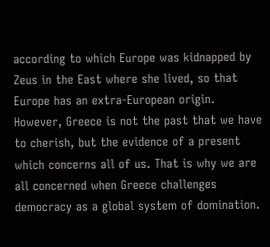according to which Europe was kidnapped by Zeus in the East where she lived, so that Europe has an extra-European origin. However, Greece is not the past that we have to cherish, but the evidence of a present which concerns all of us. That is why we are all concerned when Greece challenges democracy as a global system of domination.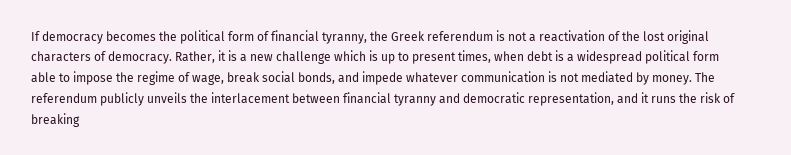If democracy becomes the political form of financial tyranny, the Greek referendum is not a reactivation of the lost original characters of democracy. Rather, it is a new challenge which is up to present times, when debt is a widespread political form able to impose the regime of wage, break social bonds, and impede whatever communication is not mediated by money. The referendum publicly unveils the interlacement between financial tyranny and democratic representation, and it runs the risk of breaking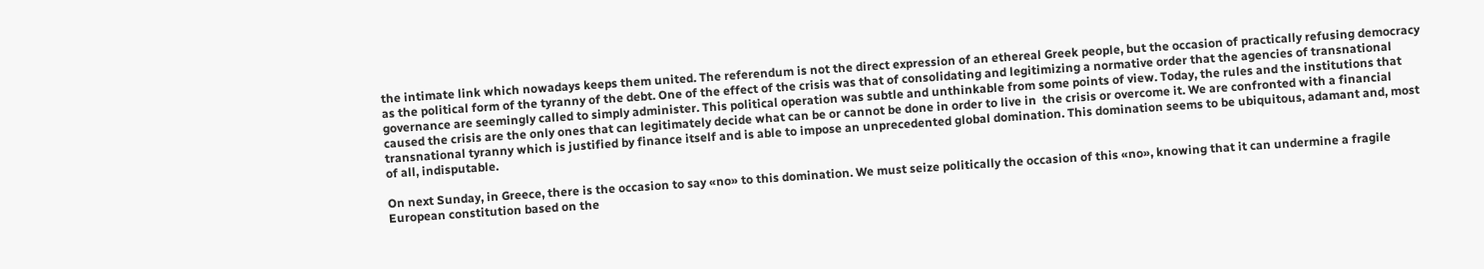the intimate link which nowadays keeps them united. The referendum is not the direct expression of an ethereal Greek people, but the occasion of practically refusing democracy as the political form of the tyranny of the debt. One of the effect of the crisis was that of consolidating and legitimizing a normative order that the agencies of transnational governance are seemingly called to simply administer. This political operation was subtle and unthinkable from some points of view. Today, the rules and the institutions that caused the crisis are the only ones that can legitimately decide what can be or cannot be done in order to live in  the crisis or overcome it. We are confronted with a financial transnational tyranny which is justified by finance itself and is able to impose an unprecedented global domination. This domination seems to be ubiquitous, adamant and, most of all, indisputable.

On next Sunday, in Greece, there is the occasion to say «no» to this domination. We must seize politically the occasion of this «no», knowing that it can undermine a fragile European constitution based on the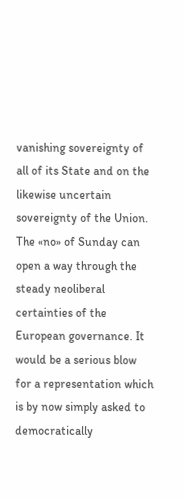vanishing sovereignty of all of its State and on the likewise uncertain sovereignty of the Union. The «no» of Sunday can open a way through the steady neoliberal certainties of the European governance. It would be a serious blow for a representation which is by now simply asked to democratically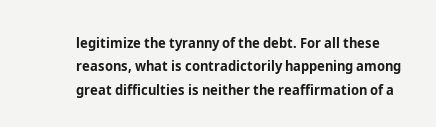legitimize the tyranny of the debt. For all these reasons, what is contradictorily happening among great difficulties is neither the reaffirmation of a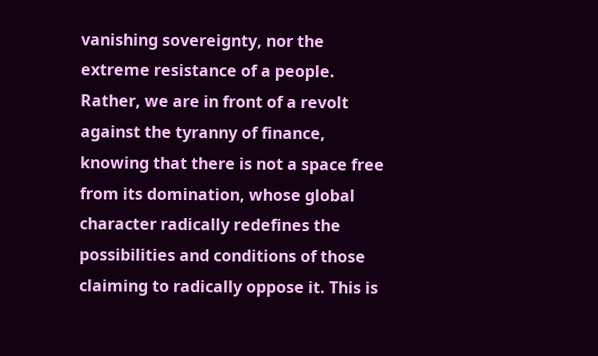vanishing sovereignty, nor the extreme resistance of a people. Rather, we are in front of a revolt against the tyranny of finance, knowing that there is not a space free from its domination, whose global character radically redefines the possibilities and conditions of those claiming to radically oppose it. This is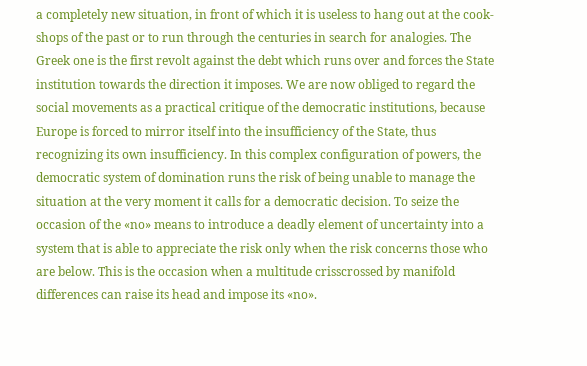a completely new situation, in front of which it is useless to hang out at the cook-shops of the past or to run through the centuries in search for analogies. The Greek one is the first revolt against the debt which runs over and forces the State institution towards the direction it imposes. We are now obliged to regard the social movements as a practical critique of the democratic institutions, because Europe is forced to mirror itself into the insufficiency of the State, thus recognizing its own insufficiency. In this complex configuration of powers, the democratic system of domination runs the risk of being unable to manage the situation at the very moment it calls for a democratic decision. To seize the occasion of the «no» means to introduce a deadly element of uncertainty into a system that is able to appreciate the risk only when the risk concerns those who are below. This is the occasion when a multitude crisscrossed by manifold differences can raise its head and impose its «no».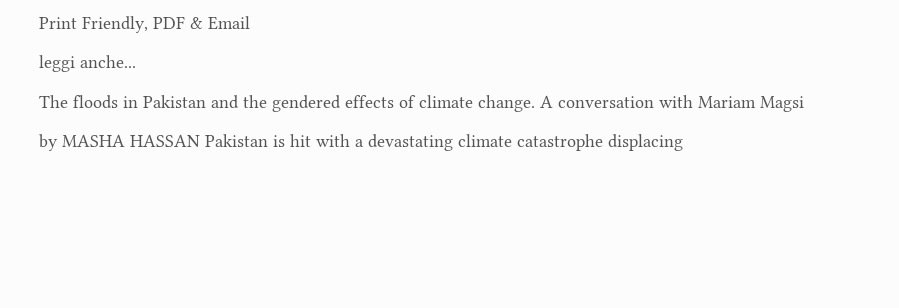Print Friendly, PDF & Email

leggi anche...

The floods in Pakistan and the gendered effects of climate change. A conversation with Mariam Magsi

by MASHA HASSAN Pakistan is hit with a devastating climate catastrophe displacing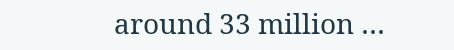around 33 million …